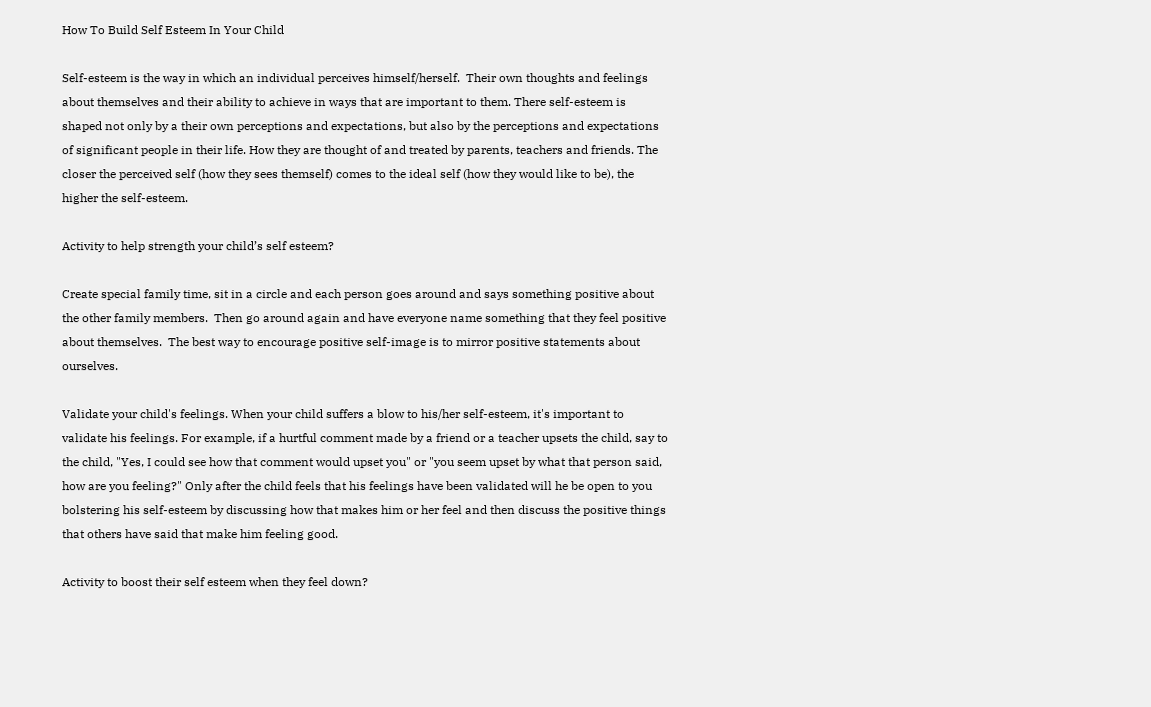How To Build Self Esteem In Your Child

Self-esteem is the way in which an individual perceives himself/herself.  Their own thoughts and feelings about themselves and their ability to achieve in ways that are important to them. There self-esteem is shaped not only by a their own perceptions and expectations, but also by the perceptions and expectations of significant people in their life. How they are thought of and treated by parents, teachers and friends. The closer the perceived self (how they sees themself) comes to the ideal self (how they would like to be), the higher the self-esteem.

Activity to help strength your child’s self esteem?

Create special family time, sit in a circle and each person goes around and says something positive about the other family members.  Then go around again and have everyone name something that they feel positive about themselves.  The best way to encourage positive self-image is to mirror positive statements about ourselves.

Validate your child's feelings. When your child suffers a blow to his/her self-esteem, it's important to validate his feelings. For example, if a hurtful comment made by a friend or a teacher upsets the child, say to the child, "Yes, I could see how that comment would upset you" or "you seem upset by what that person said, how are you feeling?" Only after the child feels that his feelings have been validated will he be open to you bolstering his self-esteem by discussing how that makes him or her feel and then discuss the positive things that others have said that make him feeling good.

Activity to boost their self esteem when they feel down?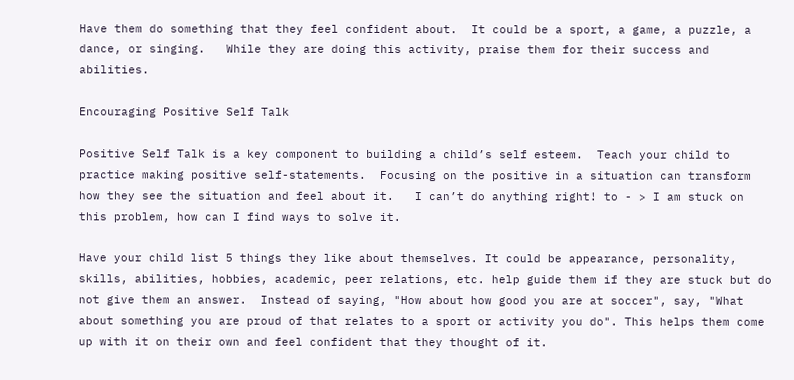Have them do something that they feel confident about.  It could be a sport, a game, a puzzle, a dance, or singing.   While they are doing this activity, praise them for their success and abilities.

Encouraging Positive Self Talk

Positive Self Talk is a key component to building a child’s self esteem.  Teach your child to practice making positive self-statements.  Focusing on the positive in a situation can transform how they see the situation and feel about it.   I can’t do anything right! to - > I am stuck on this problem, how can I find ways to solve it.

Have your child list 5 things they like about themselves. It could be appearance, personality, skills, abilities, hobbies, academic, peer relations, etc. help guide them if they are stuck but do not give them an answer.  Instead of saying, "How about how good you are at soccer", say, "What about something you are proud of that relates to a sport or activity you do". This helps them come up with it on their own and feel confident that they thought of it.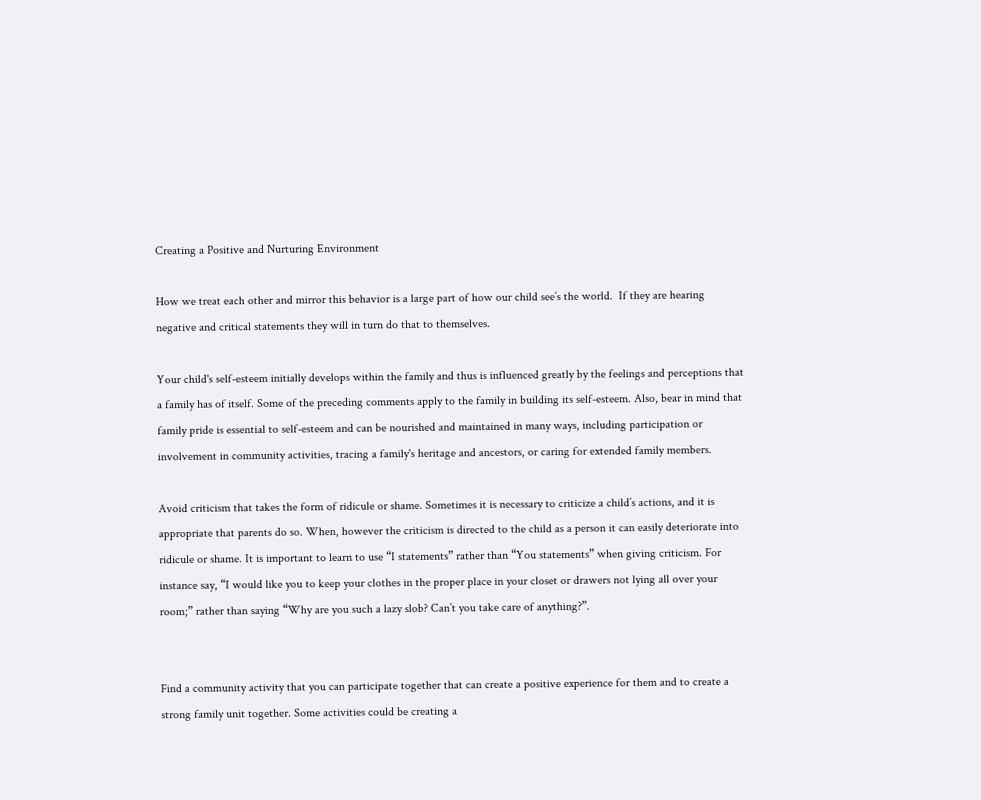Creating a Positive and Nurturing Environment

How we treat each other and mirror this behavior is a large part of how our child see’s the world.  If they are hearing negative and critical statements they will in turn do that to themselves.

Your child's self-esteem initially develops within the family and thus is influenced greatly by the feelings and perceptions that a family has of itself. Some of the preceding comments apply to the family in building its self-esteem. Also, bear in mind that family pride is essential to self-esteem and can be nourished and maintained in many ways, including participation or involvement in community activities, tracing a family's heritage and ancestors, or caring for extended family members.

Avoid criticism that takes the form of ridicule or shame. Sometimes it is necessary to criticize a child’s actions, and it is appropriate that parents do so. When, however the criticism is directed to the child as a person it can easily deteriorate into ridicule or shame. It is important to learn to use “I statements” rather than “You statements” when giving criticism. For instance say, “I would like you to keep your clothes in the proper place in your closet or drawers not lying all over your room;” rather than saying “Why are you such a lazy slob? Can’t you take care of anything?”.


Find a community activity that you can participate together that can create a positive experience for them and to create a strong family unit together. Some activities could be creating a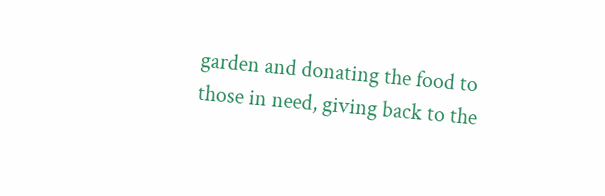garden and donating the food to those in need, giving back to the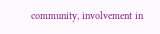community, involvement in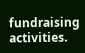fundraising activities.